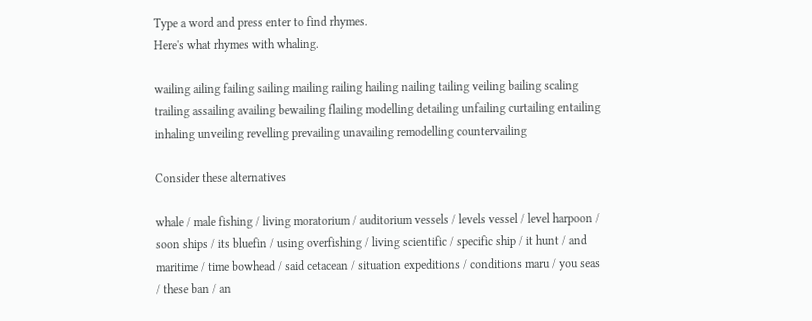Type a word and press enter to find rhymes.
Here's what rhymes with whaling.

wailing ailing failing sailing mailing railing hailing nailing tailing veiling bailing scaling trailing assailing availing bewailing flailing modelling detailing unfailing curtailing entailing inhaling unveiling revelling prevailing unavailing remodelling countervailing

Consider these alternatives

whale / male fishing / living moratorium / auditorium vessels / levels vessel / level harpoon / soon ships / its bluefin / using overfishing / living scientific / specific ship / it hunt / and maritime / time bowhead / said cetacean / situation expeditions / conditions maru / you seas / these ban / an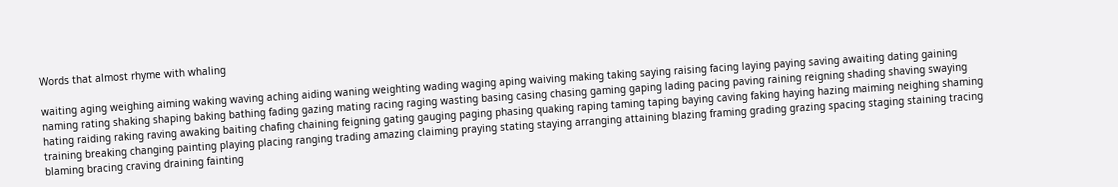Words that almost rhyme with whaling

waiting aging weighing aiming waking waving aching aiding waning weighting wading waging aping waiving making taking saying raising facing laying paying saving awaiting dating gaining naming rating shaking shaping baking bathing fading gazing mating racing raging wasting basing casing chasing gaming gaping lading pacing paving raining reigning shading shaving swaying hating raiding raking raving awaking baiting chafing chaining feigning gating gauging paging phasing quaking raping taming taping baying caving faking haying hazing maiming neighing shaming training breaking changing painting playing placing ranging trading amazing claiming praying stating staying arranging attaining blazing framing grading grazing spacing staging staining tracing blaming bracing craving draining fainting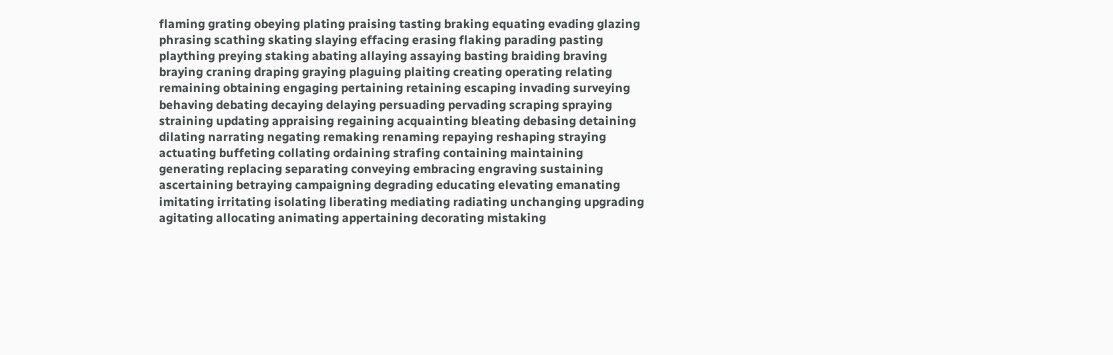flaming grating obeying plating praising tasting braking equating evading glazing phrasing scathing skating slaying effacing erasing flaking parading pasting plaything preying staking abating allaying assaying basting braiding braving braying craning draping graying plaguing plaiting creating operating relating remaining obtaining engaging pertaining retaining escaping invading surveying behaving debating decaying delaying persuading pervading scraping spraying straining updating appraising regaining acquainting bleating debasing detaining dilating narrating negating remaking renaming repaying reshaping straying actuating buffeting collating ordaining strafing containing maintaining generating replacing separating conveying embracing engraving sustaining ascertaining betraying campaigning degrading educating elevating emanating imitating irritating isolating liberating mediating radiating unchanging upgrading agitating allocating animating appertaining decorating mistaking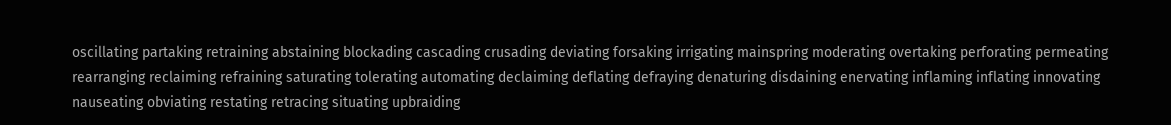oscillating partaking retraining abstaining blockading cascading crusading deviating forsaking irrigating mainspring moderating overtaking perforating permeating rearranging reclaiming refraining saturating tolerating automating declaiming deflating defraying denaturing disdaining enervating inflaming inflating innovating nauseating obviating restating retracing situating upbraiding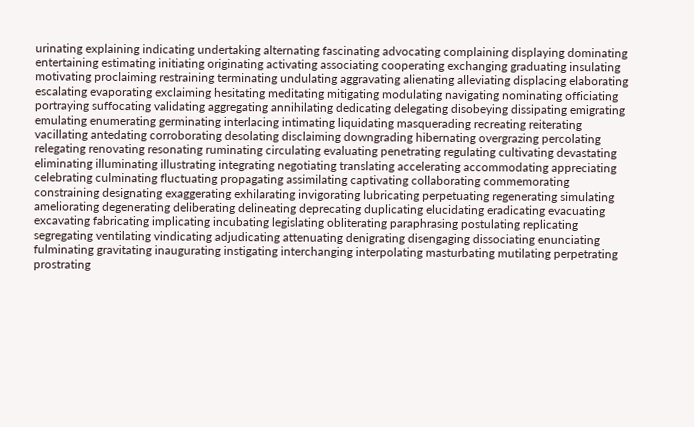urinating explaining indicating undertaking alternating fascinating advocating complaining displaying dominating entertaining estimating initiating originating activating associating cooperating exchanging graduating insulating motivating proclaiming restraining terminating undulating aggravating alienating alleviating displacing elaborating escalating evaporating exclaiming hesitating meditating mitigating modulating navigating nominating officiating portraying suffocating validating aggregating annihilating dedicating delegating disobeying dissipating emigrating emulating enumerating germinating interlacing intimating liquidating masquerading recreating reiterating vacillating antedating corroborating desolating disclaiming downgrading hibernating overgrazing percolating relegating renovating resonating ruminating circulating evaluating penetrating regulating cultivating devastating eliminating illuminating illustrating integrating negotiating translating accelerating accommodating appreciating celebrating culminating fluctuating propagating assimilating captivating collaborating commemorating constraining designating exaggerating exhilarating invigorating lubricating perpetuating regenerating simulating ameliorating degenerating deliberating delineating deprecating duplicating elucidating eradicating evacuating excavating fabricating implicating incubating legislating obliterating paraphrasing postulating replicating segregating ventilating vindicating adjudicating attenuating denigrating disengaging dissociating enunciating fulminating gravitating inaugurating instigating interchanging interpolating masturbating mutilating perpetrating prostrating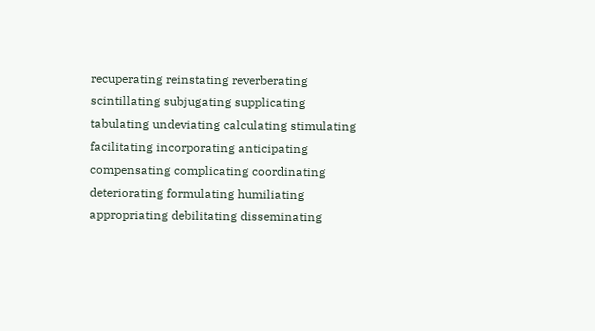recuperating reinstating reverberating scintillating subjugating supplicating tabulating undeviating calculating stimulating facilitating incorporating anticipating compensating complicating coordinating deteriorating formulating humiliating appropriating debilitating disseminating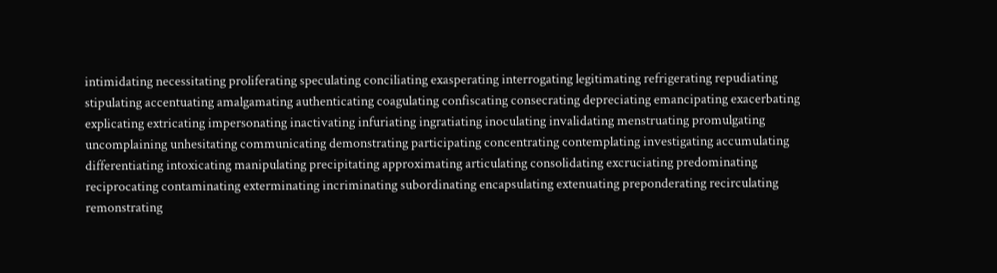intimidating necessitating proliferating speculating conciliating exasperating interrogating legitimating refrigerating repudiating stipulating accentuating amalgamating authenticating coagulating confiscating consecrating depreciating emancipating exacerbating explicating extricating impersonating inactivating infuriating ingratiating inoculating invalidating menstruating promulgating uncomplaining unhesitating communicating demonstrating participating concentrating contemplating investigating accumulating differentiating intoxicating manipulating precipitating approximating articulating consolidating excruciating predominating reciprocating contaminating exterminating incriminating subordinating encapsulating extenuating preponderating recirculating remonstrating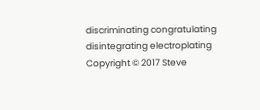discriminating congratulating disintegrating electroplating
Copyright © 2017 Steve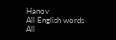Hanov
All English words All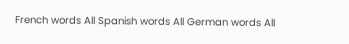French words All Spanish words All German words All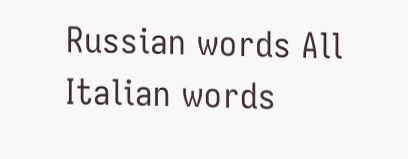Russian words All Italian words